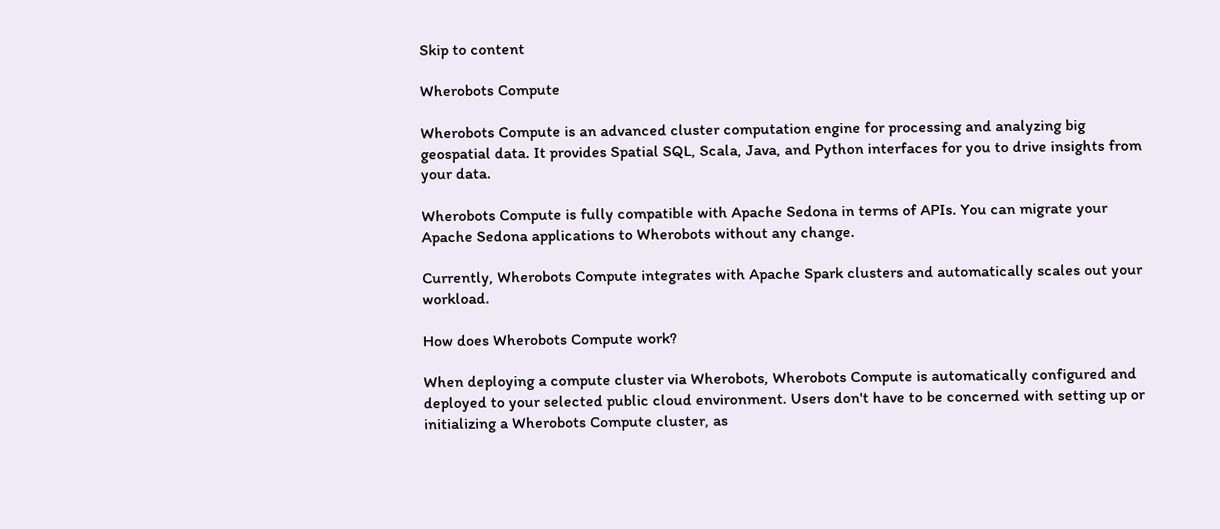Skip to content

Wherobots Compute

Wherobots Compute is an advanced cluster computation engine for processing and analyzing big geospatial data. It provides Spatial SQL, Scala, Java, and Python interfaces for you to drive insights from your data.

Wherobots Compute is fully compatible with Apache Sedona in terms of APIs. You can migrate your Apache Sedona applications to Wherobots without any change.

Currently, Wherobots Compute integrates with Apache Spark clusters and automatically scales out your workload.

How does Wherobots Compute work?

When deploying a compute cluster via Wherobots, Wherobots Compute is automatically configured and deployed to your selected public cloud environment. Users don't have to be concerned with setting up or initializing a Wherobots Compute cluster, as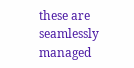these are seamlessly managed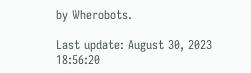by Wherobots.

Last update: August 30, 2023 18:56:20